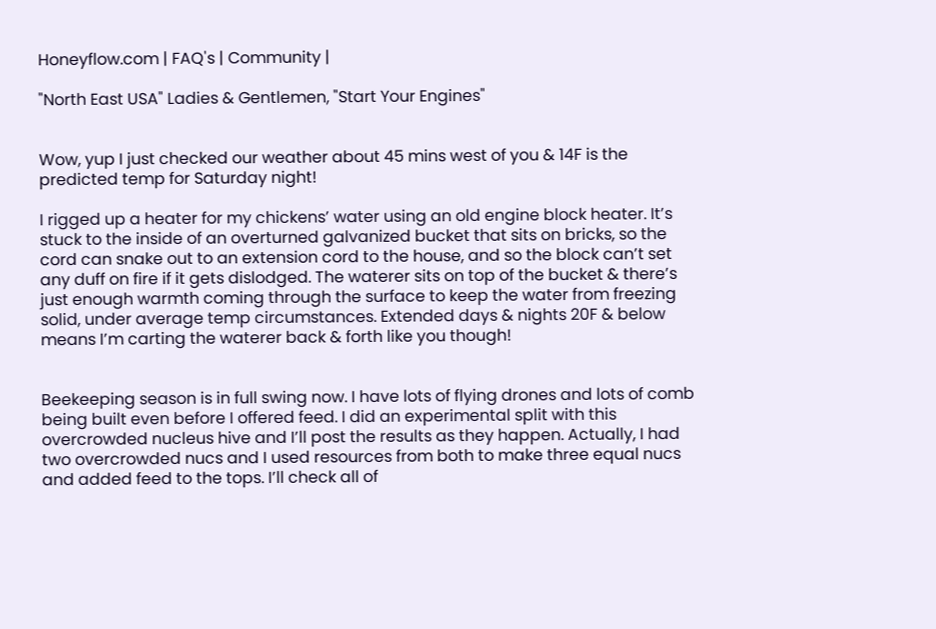Honeyflow.com | FAQ's | Community |

"North East USA" Ladies & Gentlemen, "Start Your Engines"


Wow, yup I just checked our weather about 45 mins west of you & 14F is the predicted temp for Saturday night!

I rigged up a heater for my chickens’ water using an old engine block heater. It’s stuck to the inside of an overturned galvanized bucket that sits on bricks, so the cord can snake out to an extension cord to the house, and so the block can’t set any duff on fire if it gets dislodged. The waterer sits on top of the bucket & there’s just enough warmth coming through the surface to keep the water from freezing solid, under average temp circumstances. Extended days & nights 20F & below means I’m carting the waterer back & forth like you though!


Beekeeping season is in full swing now. I have lots of flying drones and lots of comb being built even before I offered feed. I did an experimental split with this overcrowded nucleus hive and I’ll post the results as they happen. Actually, I had two overcrowded nucs and I used resources from both to make three equal nucs and added feed to the tops. I’ll check all of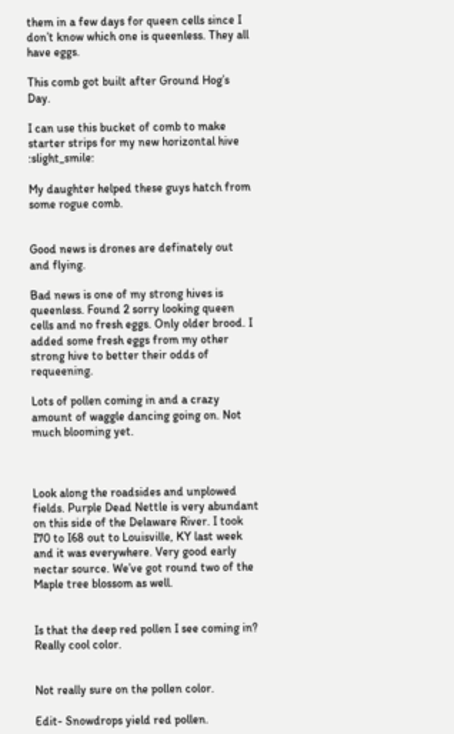them in a few days for queen cells since I don’t know which one is queenless. They all have eggs.

This comb got built after Ground Hog’s Day.

I can use this bucket of comb to make starter strips for my new horizontal hive :slight_smile:

My daughter helped these guys hatch from some rogue comb.


Good news is drones are definately out and flying.

Bad news is one of my strong hives is queenless. Found 2 sorry looking queen cells and no fresh eggs. Only older brood. I added some fresh eggs from my other strong hive to better their odds of requeening.

Lots of pollen coming in and a crazy amount of waggle dancing going on. Not much blooming yet.



Look along the roadsides and unplowed fields. Purple Dead Nettle is very abundant on this side of the Delaware River. I took I70 to I68 out to Louisville, KY last week and it was everywhere. Very good early nectar source. We’ve got round two of the Maple tree blossom as well.


Is that the deep red pollen I see coming in? Really cool color.


Not really sure on the pollen color.

Edit- Snowdrops yield red pollen.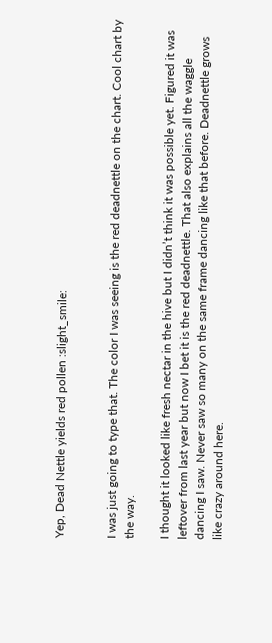Yep, Dead Nettle yields red pollen :slight_smile:


I was just going to type that. The color I was seeing is the red deadnettle on the chart. Cool chart by the way.

I thought it looked like fresh nectar in the hive but I didn’t think it was possible yet. Figured it was leftover from last year but now I bet it is the red deadnettle. That also explains all the waggle dancing I saw. Never saw so many on the same frame dancing like that before. Deadnettle grows like crazy around here.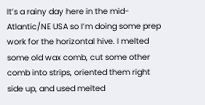It’s a rainy day here in the mid-Atlantic/NE USA so I’m doing some prep work for the horizontal hive. I melted some old wax comb, cut some other comb into strips, oriented them right side up, and used melted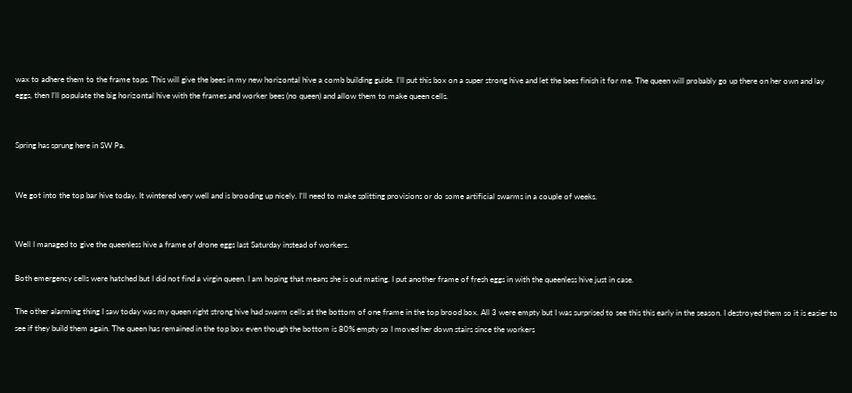wax to adhere them to the frame tops. This will give the bees in my new horizontal hive a comb building guide. I’ll put this box on a super strong hive and let the bees finish it for me. The queen will probably go up there on her own and lay eggs, then I’ll populate the big horizontal hive with the frames and worker bees (no queen) and allow them to make queen cells.


Spring has sprung here in SW Pa.


We got into the top bar hive today. It wintered very well and is brooding up nicely. I’ll need to make splitting provisions or do some artificial swarms in a couple of weeks.


Well I managed to give the queenless hive a frame of drone eggs last Saturday instead of workers.

Both emergency cells were hatched but I did not find a virgin queen. I am hoping that means she is out mating. I put another frame of fresh eggs in with the queenless hive just in case.

The other alarming thing I saw today was my queen right strong hive had swarm cells at the bottom of one frame in the top brood box. All 3 were empty but I was surprised to see this this early in the season. I destroyed them so it is easier to see if they build them again. The queen has remained in the top box even though the bottom is 80% empty so I moved her down stairs since the workers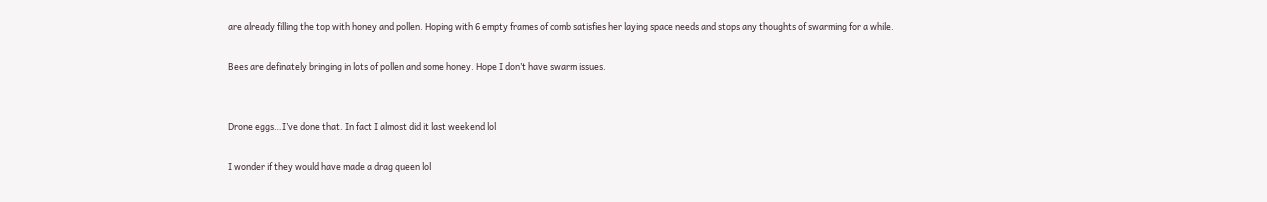are already filling the top with honey and pollen. Hoping with 6 empty frames of comb satisfies her laying space needs and stops any thoughts of swarming for a while.

Bees are definately bringing in lots of pollen and some honey. Hope I don’t have swarm issues.


Drone eggs…I’ve done that. In fact I almost did it last weekend lol

I wonder if they would have made a drag queen lol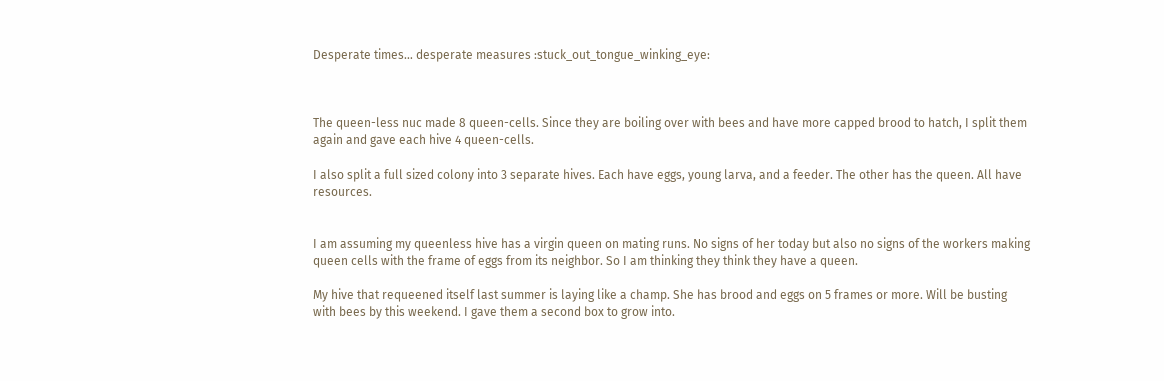Desperate times… desperate measures :stuck_out_tongue_winking_eye:



The queen-less nuc made 8 queen-cells. Since they are boiling over with bees and have more capped brood to hatch, I split them again and gave each hive 4 queen-cells.

I also split a full sized colony into 3 separate hives. Each have eggs, young larva, and a feeder. The other has the queen. All have resources.


I am assuming my queenless hive has a virgin queen on mating runs. No signs of her today but also no signs of the workers making queen cells with the frame of eggs from its neighbor. So I am thinking they think they have a queen.

My hive that requeened itself last summer is laying like a champ. She has brood and eggs on 5 frames or more. Will be busting with bees by this weekend. I gave them a second box to grow into.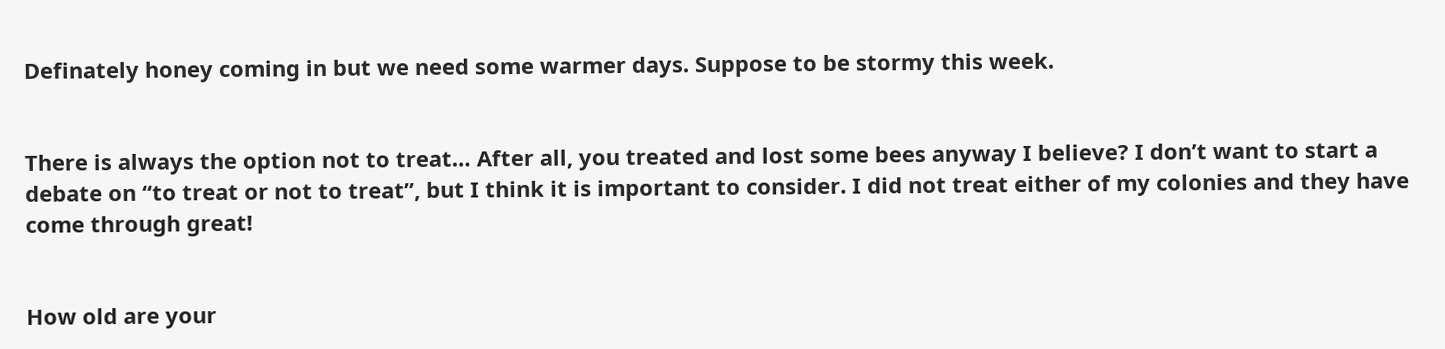Definately honey coming in but we need some warmer days. Suppose to be stormy this week.


There is always the option not to treat… After all, you treated and lost some bees anyway I believe? I don’t want to start a debate on “to treat or not to treat”, but I think it is important to consider. I did not treat either of my colonies and they have come through great!


How old are your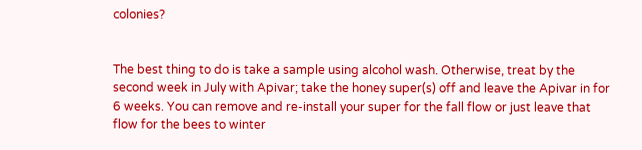colonies?


The best thing to do is take a sample using alcohol wash. Otherwise, treat by the second week in July with Apivar; take the honey super(s) off and leave the Apivar in for 6 weeks. You can remove and re-install your super for the fall flow or just leave that flow for the bees to winter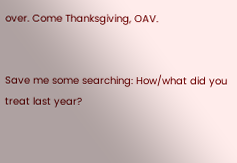over. Come Thanksgiving, OAV.


Save me some searching: How/what did you treat last year?